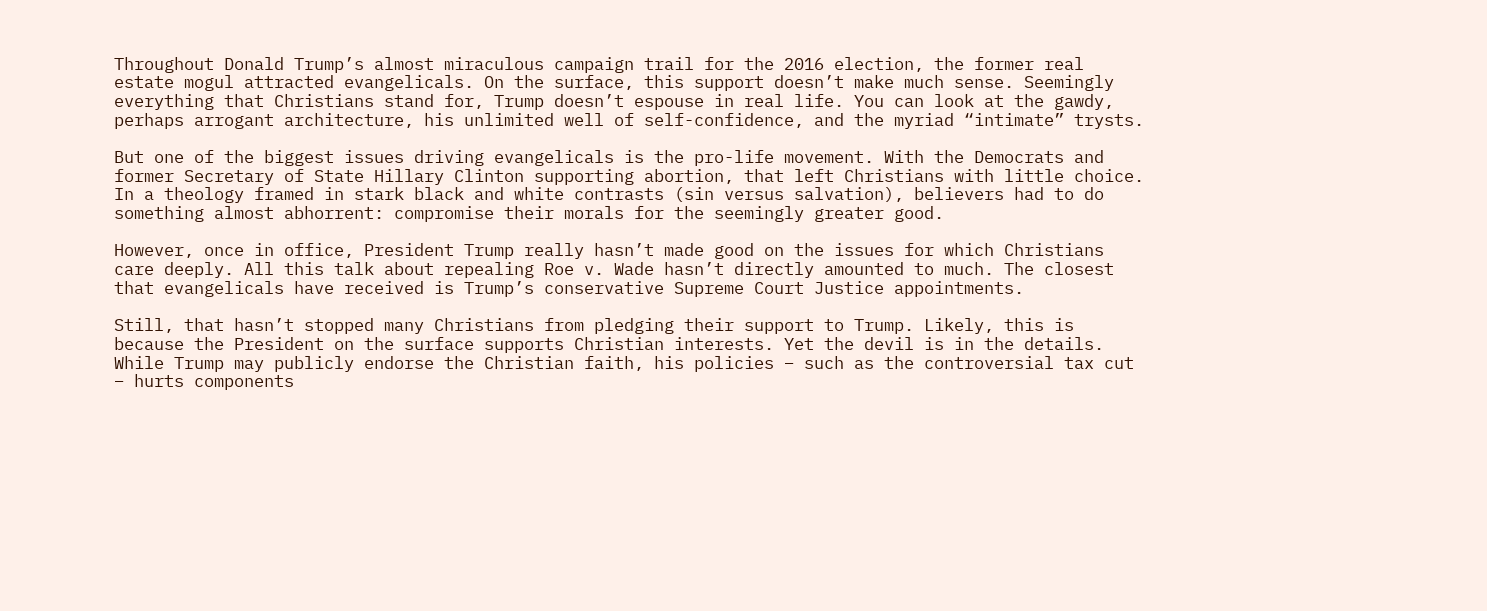Throughout Donald Trump’s almost miraculous campaign trail for the 2016 election, the former real estate mogul attracted evangelicals. On the surface, this support doesn’t make much sense. Seemingly everything that Christians stand for, Trump doesn’t espouse in real life. You can look at the gawdy, perhaps arrogant architecture, his unlimited well of self-confidence, and the myriad “intimate” trysts.

But one of the biggest issues driving evangelicals is the pro-life movement. With the Democrats and former Secretary of State Hillary Clinton supporting abortion, that left Christians with little choice. In a theology framed in stark black and white contrasts (sin versus salvation), believers had to do something almost abhorrent: compromise their morals for the seemingly greater good.

However, once in office, President Trump really hasn’t made good on the issues for which Christians care deeply. All this talk about repealing Roe v. Wade hasn’t directly amounted to much. The closest that evangelicals have received is Trump’s conservative Supreme Court Justice appointments.

Still, that hasn’t stopped many Christians from pledging their support to Trump. Likely, this is because the President on the surface supports Christian interests. Yet the devil is in the details. While Trump may publicly endorse the Christian faith, his policies – such as the controversial tax cut – hurts components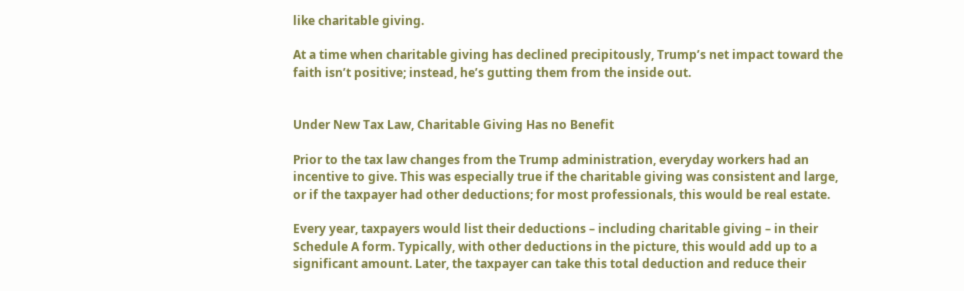like charitable giving.

At a time when charitable giving has declined precipitously, Trump’s net impact toward the faith isn’t positive; instead, he’s gutting them from the inside out.


Under New Tax Law, Charitable Giving Has no Benefit

Prior to the tax law changes from the Trump administration, everyday workers had an incentive to give. This was especially true if the charitable giving was consistent and large, or if the taxpayer had other deductions; for most professionals, this would be real estate.

Every year, taxpayers would list their deductions – including charitable giving – in their Schedule A form. Typically, with other deductions in the picture, this would add up to a significant amount. Later, the taxpayer can take this total deduction and reduce their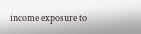income exposure to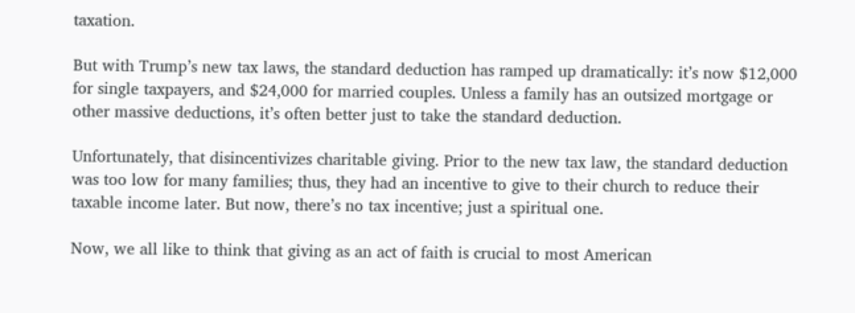taxation.

But with Trump’s new tax laws, the standard deduction has ramped up dramatically: it’s now $12,000 for single taxpayers, and $24,000 for married couples. Unless a family has an outsized mortgage or other massive deductions, it’s often better just to take the standard deduction.

Unfortunately, that disincentivizes charitable giving. Prior to the new tax law, the standard deduction was too low for many families; thus, they had an incentive to give to their church to reduce their taxable income later. But now, there’s no tax incentive; just a spiritual one.

Now, we all like to think that giving as an act of faith is crucial to most American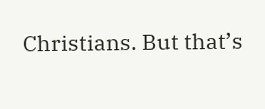Christians. But that’s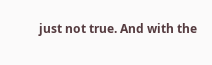just not true. And with the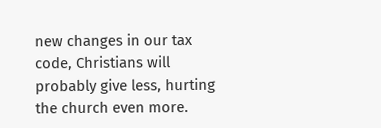new changes in our tax code, Christians will probably give less, hurting the church even more.